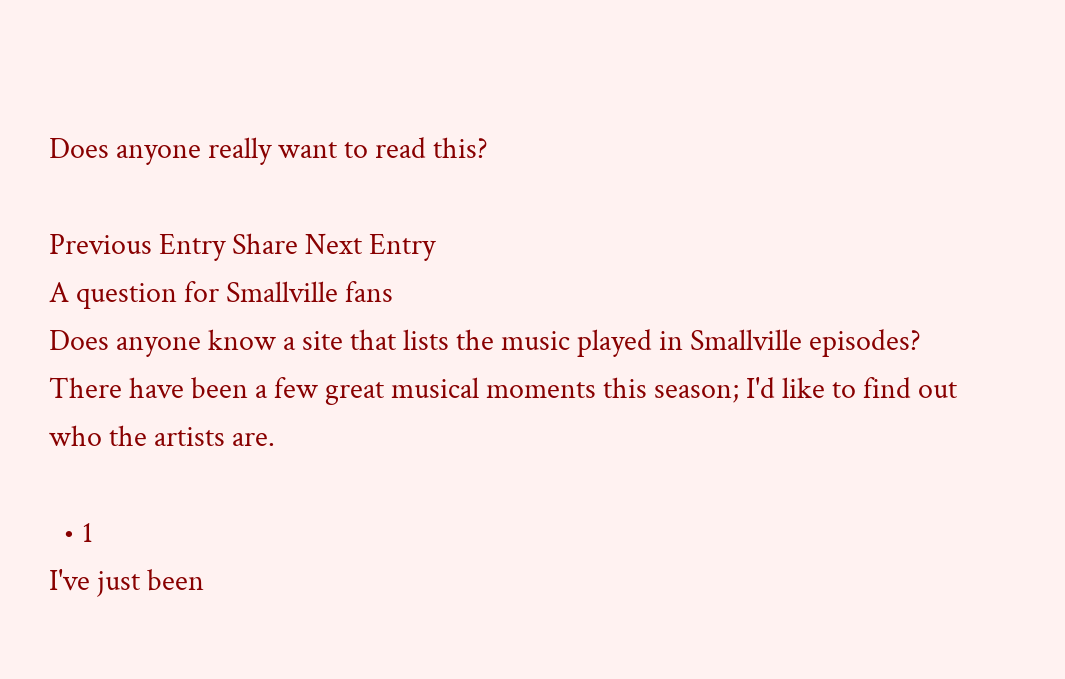Does anyone really want to read this?

Previous Entry Share Next Entry
A question for Smallville fans
Does anyone know a site that lists the music played in Smallville episodes?  There have been a few great musical moments this season; I'd like to find out who the artists are.

  • 1
I've just been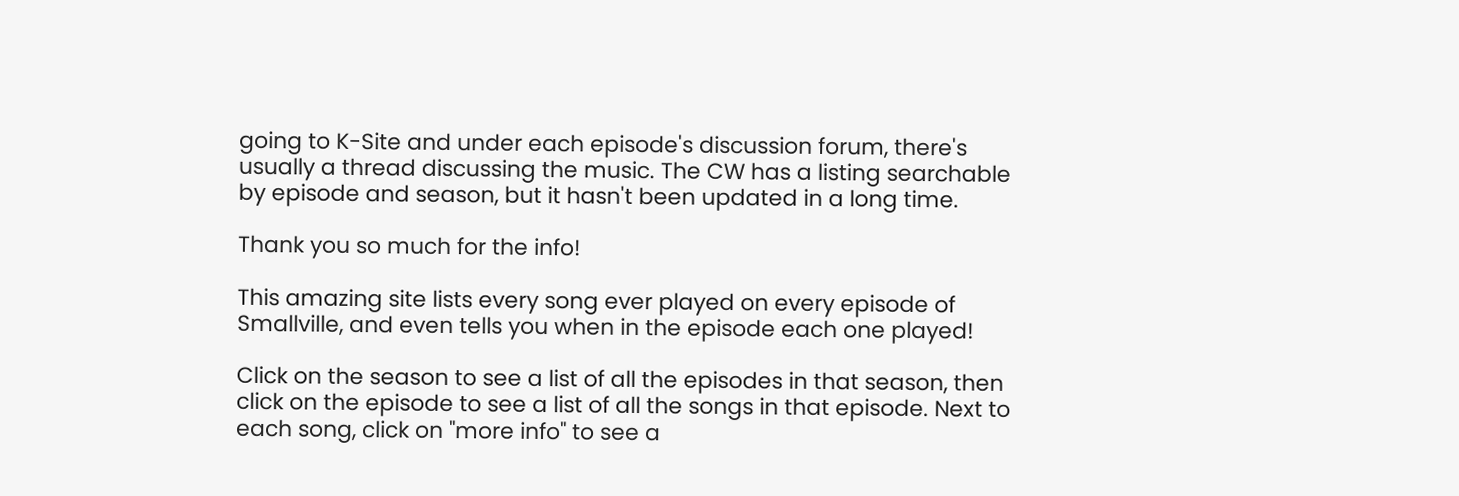going to K-Site and under each episode's discussion forum, there's usually a thread discussing the music. The CW has a listing searchable by episode and season, but it hasn't been updated in a long time.

Thank you so much for the info!

This amazing site lists every song ever played on every episode of Smallville, and even tells you when in the episode each one played!

Click on the season to see a list of all the episodes in that season, then click on the episode to see a list of all the songs in that episode. Next to each song, click on "more info" to see a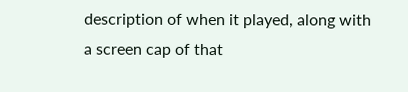description of when it played, along with a screen cap of that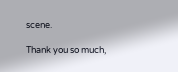scene.

Thank you so much,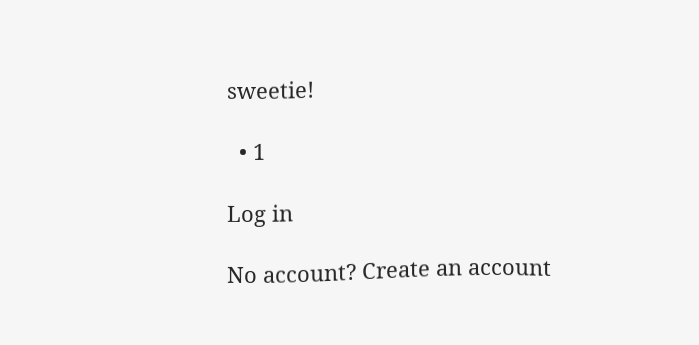sweetie!

  • 1

Log in

No account? Create an account